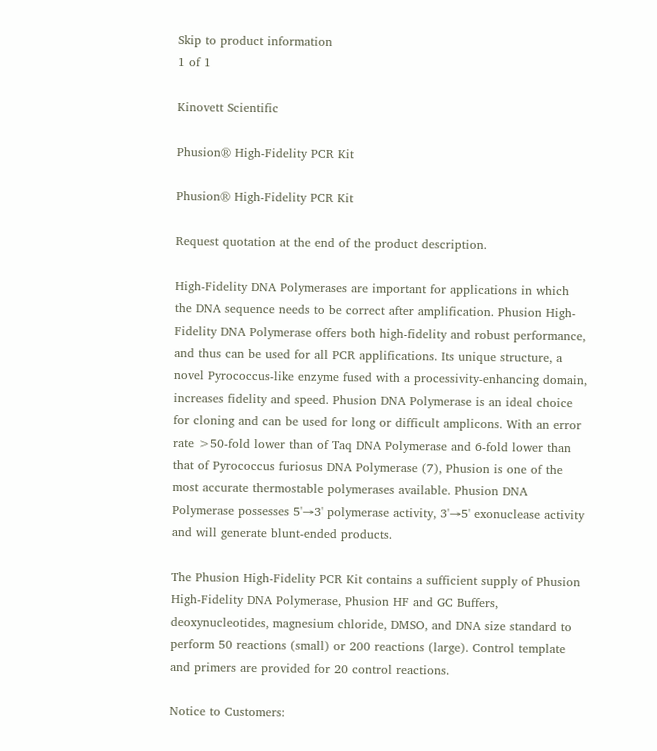Skip to product information
1 of 1

Kinovett Scientific

Phusion® High-Fidelity PCR Kit

Phusion® High-Fidelity PCR Kit

Request quotation at the end of the product description.

High-Fidelity DNA Polymerases are important for applications in which the DNA sequence needs to be correct after amplification. Phusion High-Fidelity DNA Polymerase offers both high-fidelity and robust performance, and thus can be used for all PCR applifications. Its unique structure, a novel Pyrococcus-like enzyme fused with a processivity-enhancing domain, increases fidelity and speed. Phusion DNA Polymerase is an ideal choice for cloning and can be used for long or difficult amplicons. With an error rate >50-fold lower than of Taq DNA Polymerase and 6-fold lower than that of Pyrococcus furiosus DNA Polymerase (7), Phusion is one of the most accurate thermostable polymerases available. Phusion DNA Polymerase possesses 5'→3' polymerase activity, 3'→5' exonuclease activity and will generate blunt-ended products.

The Phusion High-Fidelity PCR Kit contains a sufficient supply of Phusion High-Fidelity DNA Polymerase, Phusion HF and GC Buffers, deoxynucleotides, magnesium chloride, DMSO, and DNA size standard to perform 50 reactions (small) or 200 reactions (large). Control template and primers are provided for 20 control reactions.

Notice to Customers: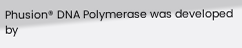Phusion® DNA Polymerase was developed by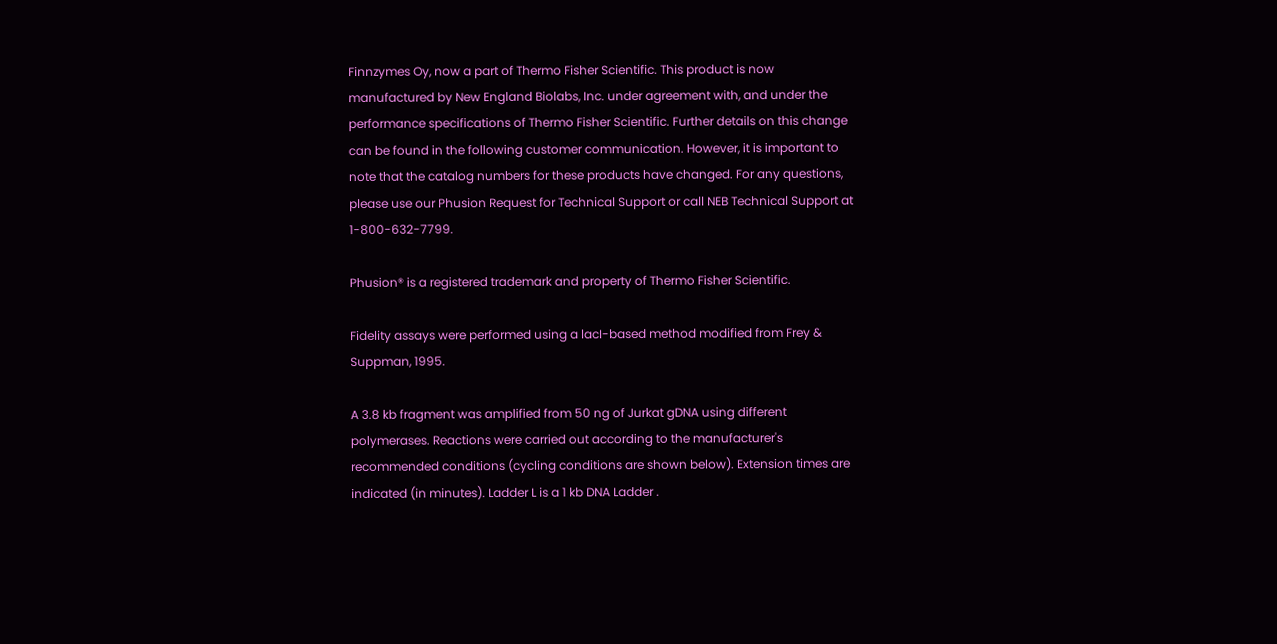Finnzymes Oy, now a part of Thermo Fisher Scientific. This product is now manufactured by New England Biolabs, Inc. under agreement with, and under the performance specifications of Thermo Fisher Scientific. Further details on this change can be found in the following customer communication. However, it is important to note that the catalog numbers for these products have changed. For any questions, please use our Phusion Request for Technical Support or call NEB Technical Support at 1-800-632-7799.

Phusion® is a registered trademark and property of Thermo Fisher Scientific.

Fidelity assays were performed using a lacI-based method modified from Frey & Suppman, 1995.

A 3.8 kb fragment was amplified from 50 ng of Jurkat gDNA using different polymerases. Reactions were carried out according to the manufacturer's recommended conditions (cycling conditions are shown below). Extension times are indicated (in minutes). Ladder L is a 1 kb DNA Ladder .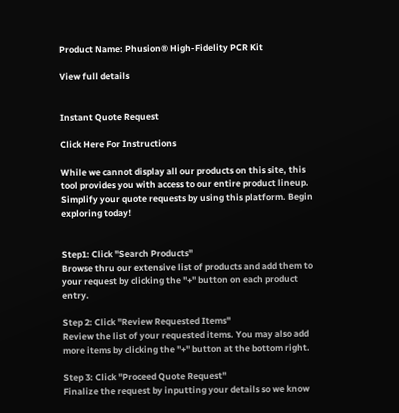Product Name: Phusion® High-Fidelity PCR Kit

View full details


Instant Quote Request

Click Here For Instructions

While we cannot display all our products on this site, this tool provides you with access to our entire product lineup. Simplify your quote requests by using this platform. Begin exploring today!


Step1: Click "Search Products"
Browse thru our extensive list of products and add them to your request by clicking the "+" button on each product entry.

Step 2: Click "Review Requested Items"
Review the list of your requested items. You may also add more items by clicking the "+" button at the bottom right.

Step 3: Click "Proceed Quote Request"
Finalize the request by inputting your details so we know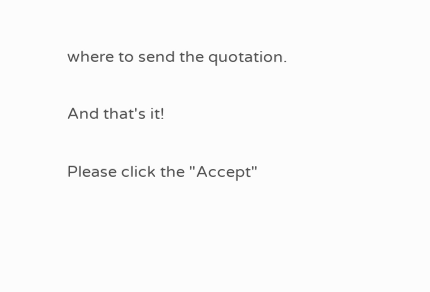where to send the quotation.

And that's it!

Please click the "Accept"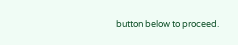button below to proceed.